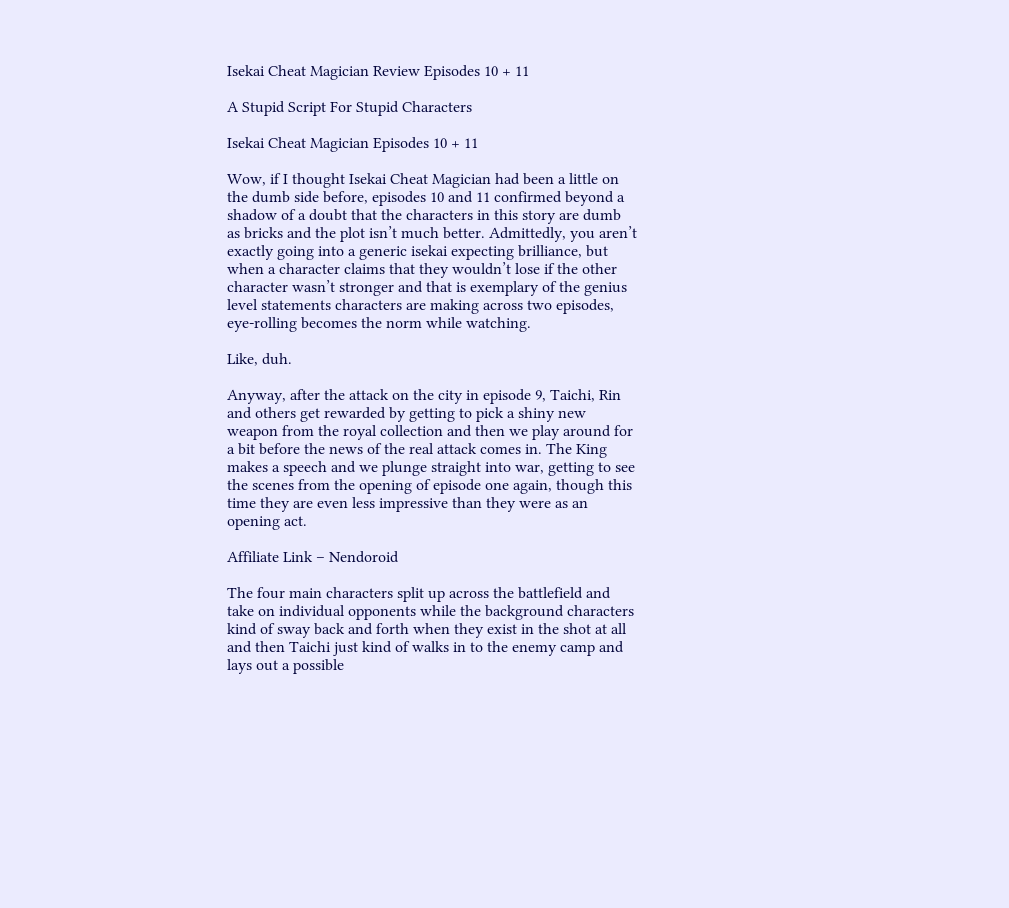Isekai Cheat Magician Review Episodes 10 + 11

A Stupid Script For Stupid Characters

Isekai Cheat Magician Episodes 10 + 11

Wow, if I thought Isekai Cheat Magician had been a little on the dumb side before, episodes 10 and 11 confirmed beyond a shadow of a doubt that the characters in this story are dumb as bricks and the plot isn’t much better. Admittedly, you aren’t exactly going into a generic isekai expecting brilliance, but when a character claims that they wouldn’t lose if the other character wasn’t stronger and that is exemplary of the genius level statements characters are making across two episodes, eye-rolling becomes the norm while watching.

Like, duh.

Anyway, after the attack on the city in episode 9, Taichi, Rin and others get rewarded by getting to pick a shiny new weapon from the royal collection and then we play around for a bit before the news of the real attack comes in. The King makes a speech and we plunge straight into war, getting to see the scenes from the opening of episode one again, though this time they are even less impressive than they were as an opening act.

Affiliate Link – Nendoroid

The four main characters split up across the battlefield and take on individual opponents while the background characters kind of sway back and forth when they exist in the shot at all and then Taichi just kind of walks in to the enemy camp and lays out a possible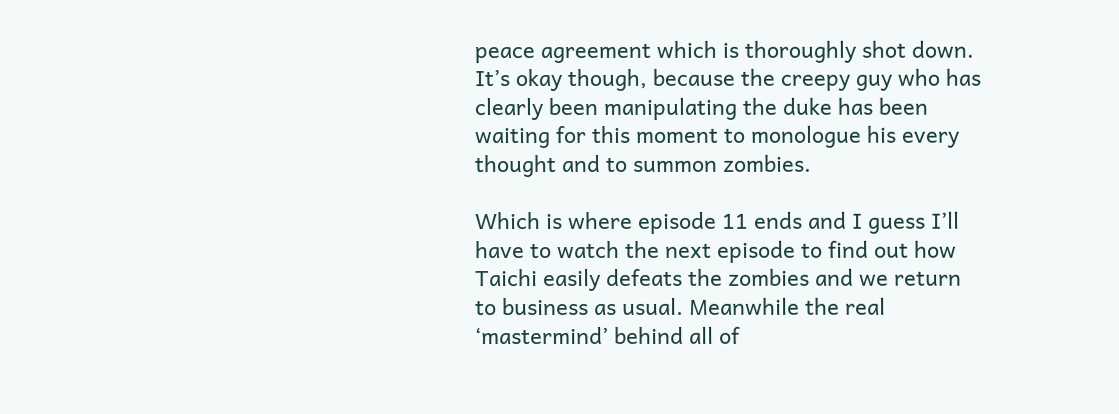peace agreement which is thoroughly shot down. It’s okay though, because the creepy guy who has clearly been manipulating the duke has been waiting for this moment to monologue his every thought and to summon zombies.

Which is where episode 11 ends and I guess I’ll have to watch the next episode to find out how Taichi easily defeats the zombies and we return to business as usual. Meanwhile the real ‘mastermind’ behind all of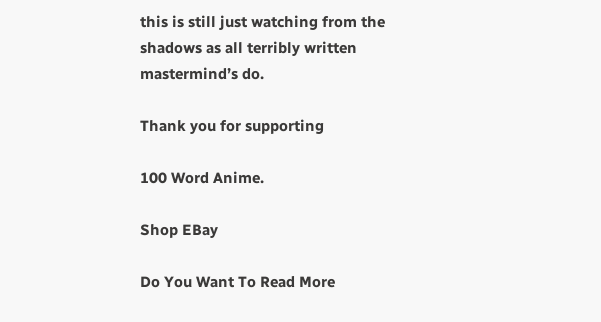this is still just watching from the shadows as all terribly written mastermind’s do.

Thank you for supporting

100 Word Anime.

Shop EBay

Do You Want To Read More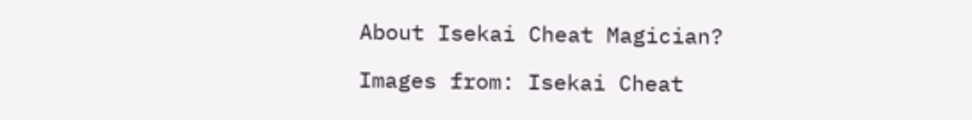About Isekai Cheat Magician?

Images from: Isekai Cheat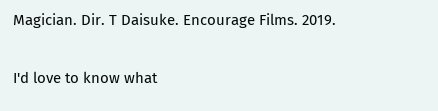Magician. Dir. T Daisuke. Encourage Films. 2019.

I'd love to know what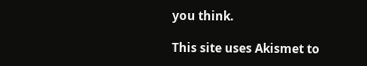you think.

This site uses Akismet to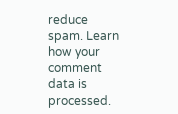reduce spam. Learn how your comment data is processed.